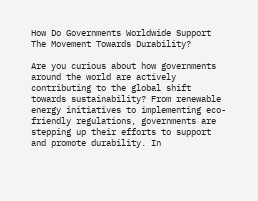How Do Governments Worldwide Support The Movement Towards Durability?

Are you curious about how governments around the world are actively contributing to the global shift towards sustainability? From renewable energy initiatives to implementing eco-friendly regulations, governments are stepping up their efforts to support and promote durability. In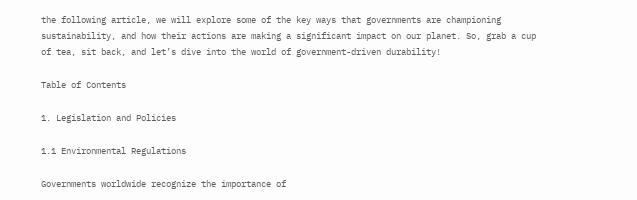the following article, we will explore some of the key ways that governments are championing sustainability, and how their actions are making a significant impact on our planet. So, grab a cup of tea, sit back, and let’s dive into the world of government-driven durability!

Table of Contents

1. Legislation and Policies

1.1 Environmental Regulations

Governments worldwide recognize the importance of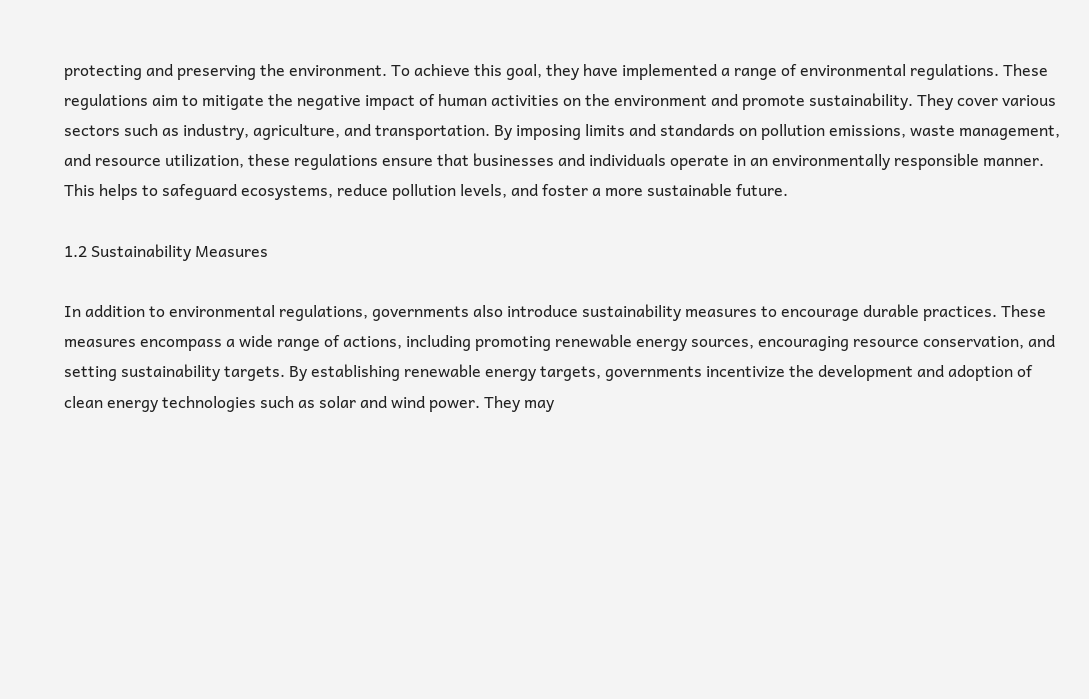protecting and preserving the environment. To achieve this goal, they have implemented a range of environmental regulations. These regulations aim to mitigate the negative impact of human activities on the environment and promote sustainability. They cover various sectors such as industry, agriculture, and transportation. By imposing limits and standards on pollution emissions, waste management, and resource utilization, these regulations ensure that businesses and individuals operate in an environmentally responsible manner. This helps to safeguard ecosystems, reduce pollution levels, and foster a more sustainable future.

1.2 Sustainability Measures

In addition to environmental regulations, governments also introduce sustainability measures to encourage durable practices. These measures encompass a wide range of actions, including promoting renewable energy sources, encouraging resource conservation, and setting sustainability targets. By establishing renewable energy targets, governments incentivize the development and adoption of clean energy technologies such as solar and wind power. They may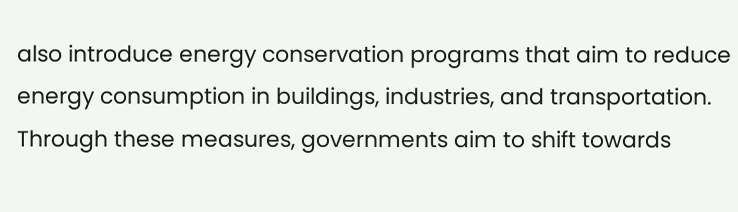also introduce energy conservation programs that aim to reduce energy consumption in buildings, industries, and transportation. Through these measures, governments aim to shift towards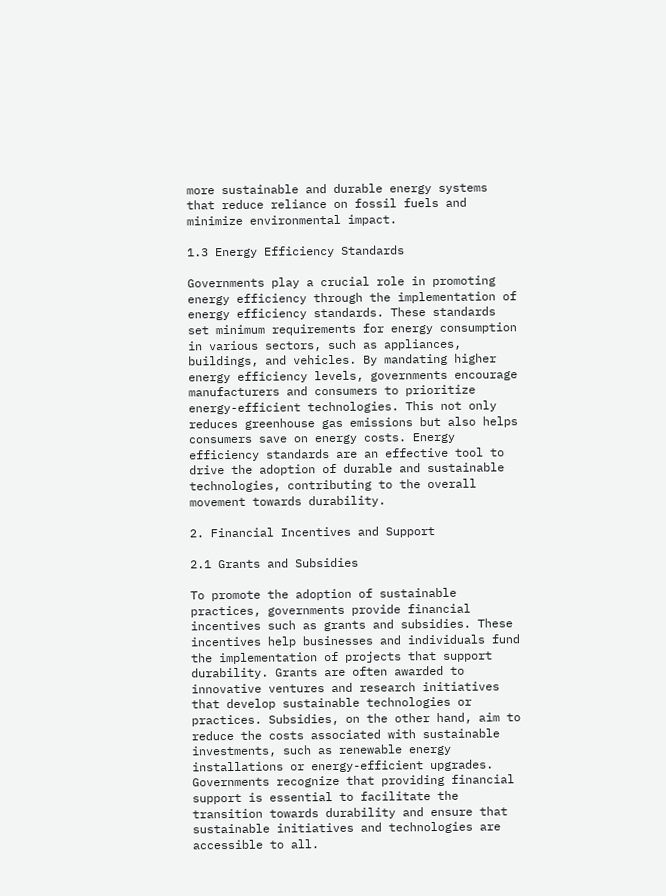more sustainable and durable energy systems that reduce reliance on fossil fuels and minimize environmental impact.

1.3 Energy Efficiency Standards

Governments play a crucial role in promoting energy efficiency through the implementation of energy efficiency standards. These standards set minimum requirements for energy consumption in various sectors, such as appliances, buildings, and vehicles. By mandating higher energy efficiency levels, governments encourage manufacturers and consumers to prioritize energy-efficient technologies. This not only reduces greenhouse gas emissions but also helps consumers save on energy costs. Energy efficiency standards are an effective tool to drive the adoption of durable and sustainable technologies, contributing to the overall movement towards durability.

2. Financial Incentives and Support

2.1 Grants and Subsidies

To promote the adoption of sustainable practices, governments provide financial incentives such as grants and subsidies. These incentives help businesses and individuals fund the implementation of projects that support durability. Grants are often awarded to innovative ventures and research initiatives that develop sustainable technologies or practices. Subsidies, on the other hand, aim to reduce the costs associated with sustainable investments, such as renewable energy installations or energy-efficient upgrades. Governments recognize that providing financial support is essential to facilitate the transition towards durability and ensure that sustainable initiatives and technologies are accessible to all.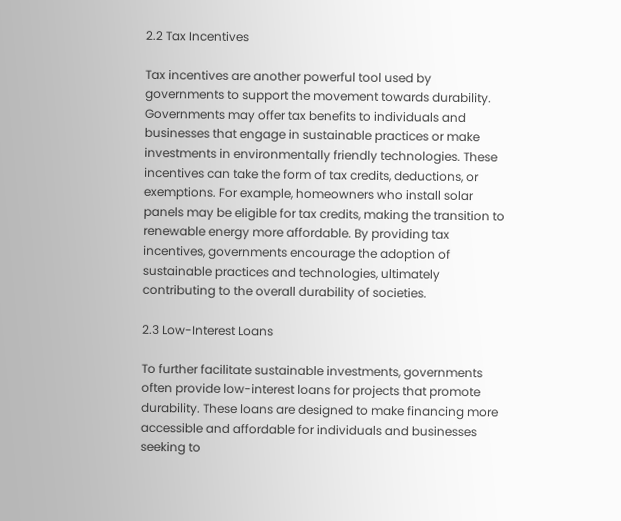2.2 Tax Incentives

Tax incentives are another powerful tool used by governments to support the movement towards durability. Governments may offer tax benefits to individuals and businesses that engage in sustainable practices or make investments in environmentally friendly technologies. These incentives can take the form of tax credits, deductions, or exemptions. For example, homeowners who install solar panels may be eligible for tax credits, making the transition to renewable energy more affordable. By providing tax incentives, governments encourage the adoption of sustainable practices and technologies, ultimately contributing to the overall durability of societies.

2.3 Low-Interest Loans

To further facilitate sustainable investments, governments often provide low-interest loans for projects that promote durability. These loans are designed to make financing more accessible and affordable for individuals and businesses seeking to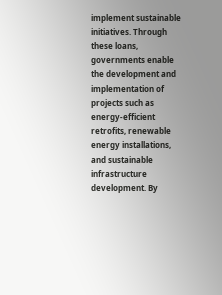implement sustainable initiatives. Through these loans, governments enable the development and implementation of projects such as energy-efficient retrofits, renewable energy installations, and sustainable infrastructure development. By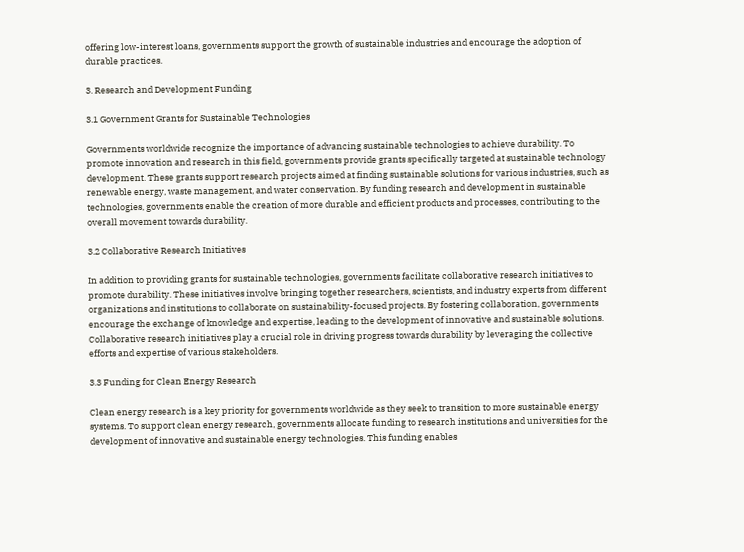offering low-interest loans, governments support the growth of sustainable industries and encourage the adoption of durable practices.

3. Research and Development Funding

3.1 Government Grants for Sustainable Technologies

Governments worldwide recognize the importance of advancing sustainable technologies to achieve durability. To promote innovation and research in this field, governments provide grants specifically targeted at sustainable technology development. These grants support research projects aimed at finding sustainable solutions for various industries, such as renewable energy, waste management, and water conservation. By funding research and development in sustainable technologies, governments enable the creation of more durable and efficient products and processes, contributing to the overall movement towards durability.

3.2 Collaborative Research Initiatives

In addition to providing grants for sustainable technologies, governments facilitate collaborative research initiatives to promote durability. These initiatives involve bringing together researchers, scientists, and industry experts from different organizations and institutions to collaborate on sustainability-focused projects. By fostering collaboration, governments encourage the exchange of knowledge and expertise, leading to the development of innovative and sustainable solutions. Collaborative research initiatives play a crucial role in driving progress towards durability by leveraging the collective efforts and expertise of various stakeholders.

3.3 Funding for Clean Energy Research

Clean energy research is a key priority for governments worldwide as they seek to transition to more sustainable energy systems. To support clean energy research, governments allocate funding to research institutions and universities for the development of innovative and sustainable energy technologies. This funding enables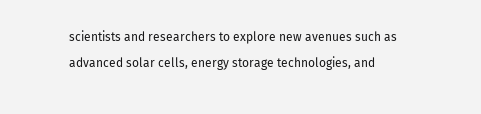scientists and researchers to explore new avenues such as advanced solar cells, energy storage technologies, and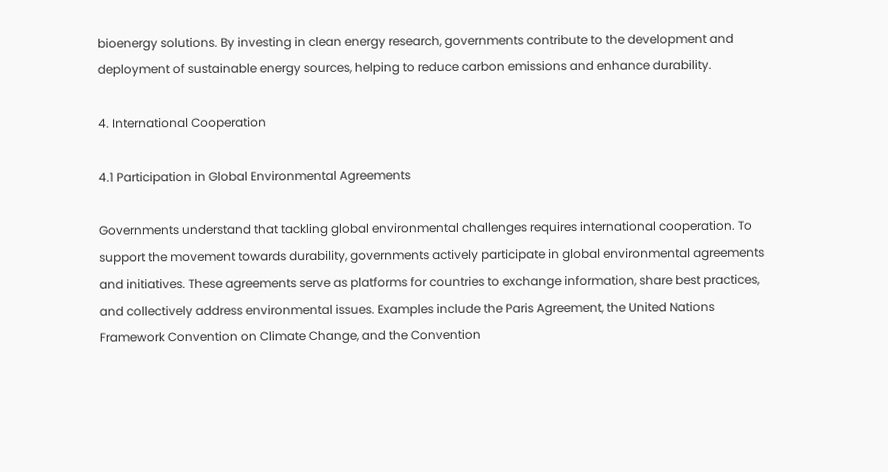bioenergy solutions. By investing in clean energy research, governments contribute to the development and deployment of sustainable energy sources, helping to reduce carbon emissions and enhance durability.

4. International Cooperation

4.1 Participation in Global Environmental Agreements

Governments understand that tackling global environmental challenges requires international cooperation. To support the movement towards durability, governments actively participate in global environmental agreements and initiatives. These agreements serve as platforms for countries to exchange information, share best practices, and collectively address environmental issues. Examples include the Paris Agreement, the United Nations Framework Convention on Climate Change, and the Convention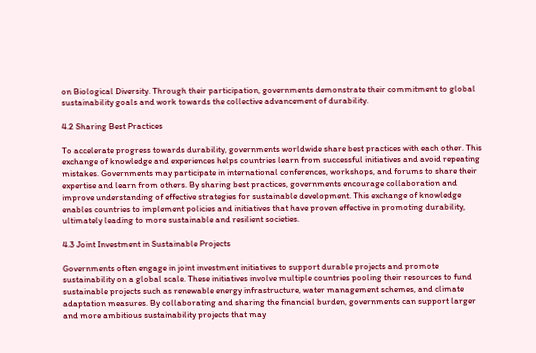on Biological Diversity. Through their participation, governments demonstrate their commitment to global sustainability goals and work towards the collective advancement of durability.

4.2 Sharing Best Practices

To accelerate progress towards durability, governments worldwide share best practices with each other. This exchange of knowledge and experiences helps countries learn from successful initiatives and avoid repeating mistakes. Governments may participate in international conferences, workshops, and forums to share their expertise and learn from others. By sharing best practices, governments encourage collaboration and improve understanding of effective strategies for sustainable development. This exchange of knowledge enables countries to implement policies and initiatives that have proven effective in promoting durability, ultimately leading to more sustainable and resilient societies.

4.3 Joint Investment in Sustainable Projects

Governments often engage in joint investment initiatives to support durable projects and promote sustainability on a global scale. These initiatives involve multiple countries pooling their resources to fund sustainable projects such as renewable energy infrastructure, water management schemes, and climate adaptation measures. By collaborating and sharing the financial burden, governments can support larger and more ambitious sustainability projects that may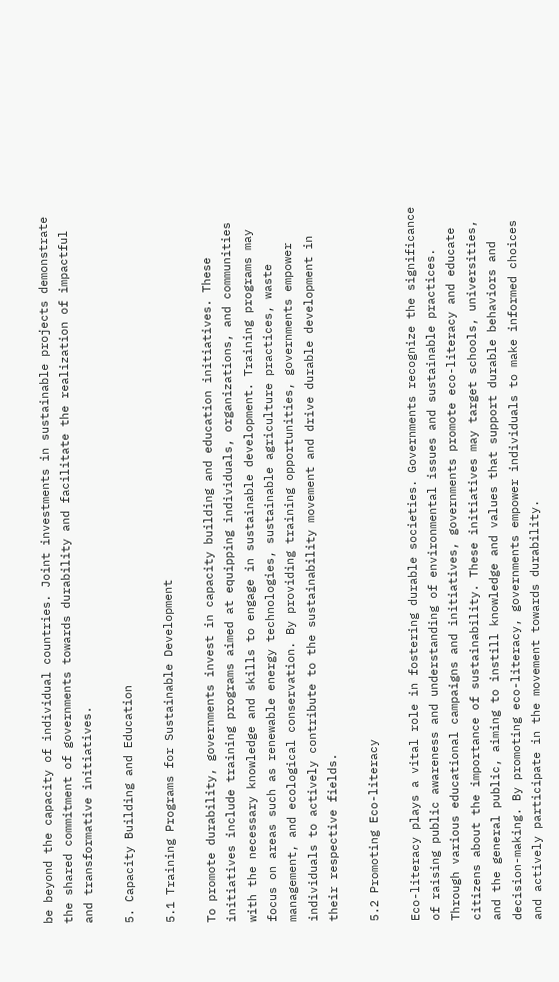be beyond the capacity of individual countries. Joint investments in sustainable projects demonstrate the shared commitment of governments towards durability and facilitate the realization of impactful and transformative initiatives.

5. Capacity Building and Education

5.1 Training Programs for Sustainable Development

To promote durability, governments invest in capacity building and education initiatives. These initiatives include training programs aimed at equipping individuals, organizations, and communities with the necessary knowledge and skills to engage in sustainable development. Training programs may focus on areas such as renewable energy technologies, sustainable agriculture practices, waste management, and ecological conservation. By providing training opportunities, governments empower individuals to actively contribute to the sustainability movement and drive durable development in their respective fields.

5.2 Promoting Eco-literacy

Eco-literacy plays a vital role in fostering durable societies. Governments recognize the significance of raising public awareness and understanding of environmental issues and sustainable practices. Through various educational campaigns and initiatives, governments promote eco-literacy and educate citizens about the importance of sustainability. These initiatives may target schools, universities, and the general public, aiming to instill knowledge and values that support durable behaviors and decision-making. By promoting eco-literacy, governments empower individuals to make informed choices and actively participate in the movement towards durability.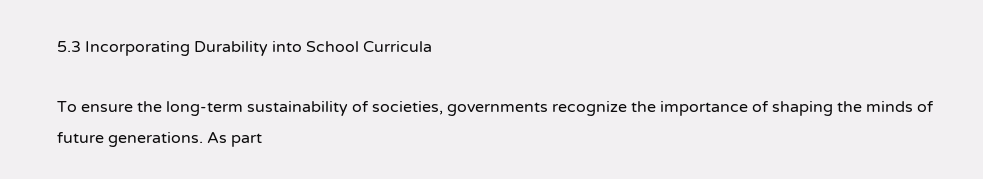5.3 Incorporating Durability into School Curricula

To ensure the long-term sustainability of societies, governments recognize the importance of shaping the minds of future generations. As part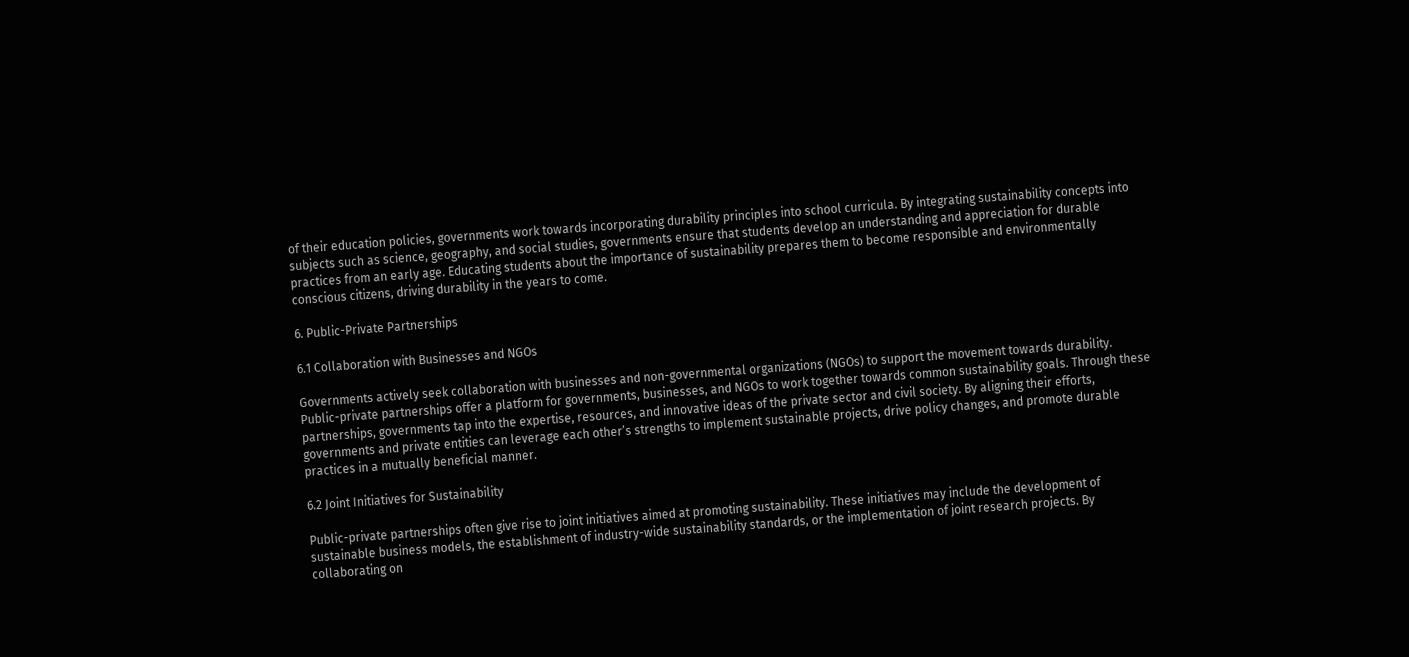of their education policies, governments work towards incorporating durability principles into school curricula. By integrating sustainability concepts into subjects such as science, geography, and social studies, governments ensure that students develop an understanding and appreciation for durable practices from an early age. Educating students about the importance of sustainability prepares them to become responsible and environmentally conscious citizens, driving durability in the years to come.

6. Public-Private Partnerships

6.1 Collaboration with Businesses and NGOs

Governments actively seek collaboration with businesses and non-governmental organizations (NGOs) to support the movement towards durability. Public-private partnerships offer a platform for governments, businesses, and NGOs to work together towards common sustainability goals. Through these partnerships, governments tap into the expertise, resources, and innovative ideas of the private sector and civil society. By aligning their efforts, governments and private entities can leverage each other’s strengths to implement sustainable projects, drive policy changes, and promote durable practices in a mutually beneficial manner.

6.2 Joint Initiatives for Sustainability

Public-private partnerships often give rise to joint initiatives aimed at promoting sustainability. These initiatives may include the development of sustainable business models, the establishment of industry-wide sustainability standards, or the implementation of joint research projects. By collaborating on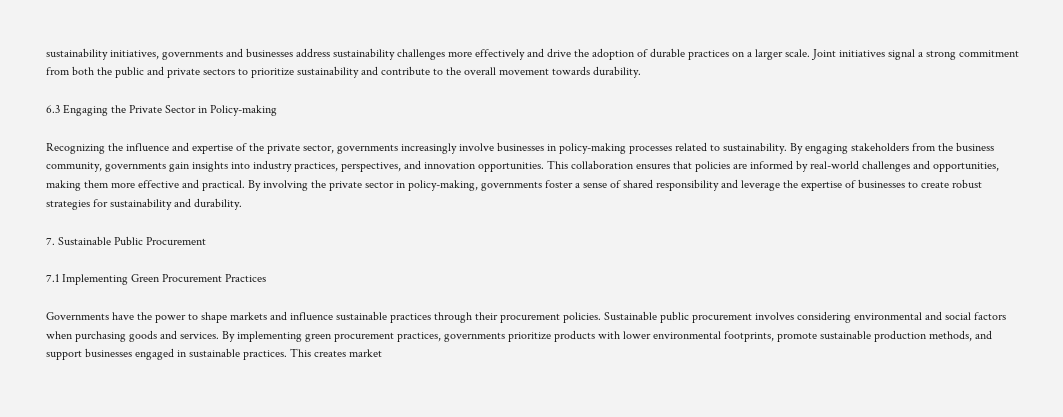sustainability initiatives, governments and businesses address sustainability challenges more effectively and drive the adoption of durable practices on a larger scale. Joint initiatives signal a strong commitment from both the public and private sectors to prioritize sustainability and contribute to the overall movement towards durability.

6.3 Engaging the Private Sector in Policy-making

Recognizing the influence and expertise of the private sector, governments increasingly involve businesses in policy-making processes related to sustainability. By engaging stakeholders from the business community, governments gain insights into industry practices, perspectives, and innovation opportunities. This collaboration ensures that policies are informed by real-world challenges and opportunities, making them more effective and practical. By involving the private sector in policy-making, governments foster a sense of shared responsibility and leverage the expertise of businesses to create robust strategies for sustainability and durability.

7. Sustainable Public Procurement

7.1 Implementing Green Procurement Practices

Governments have the power to shape markets and influence sustainable practices through their procurement policies. Sustainable public procurement involves considering environmental and social factors when purchasing goods and services. By implementing green procurement practices, governments prioritize products with lower environmental footprints, promote sustainable production methods, and support businesses engaged in sustainable practices. This creates market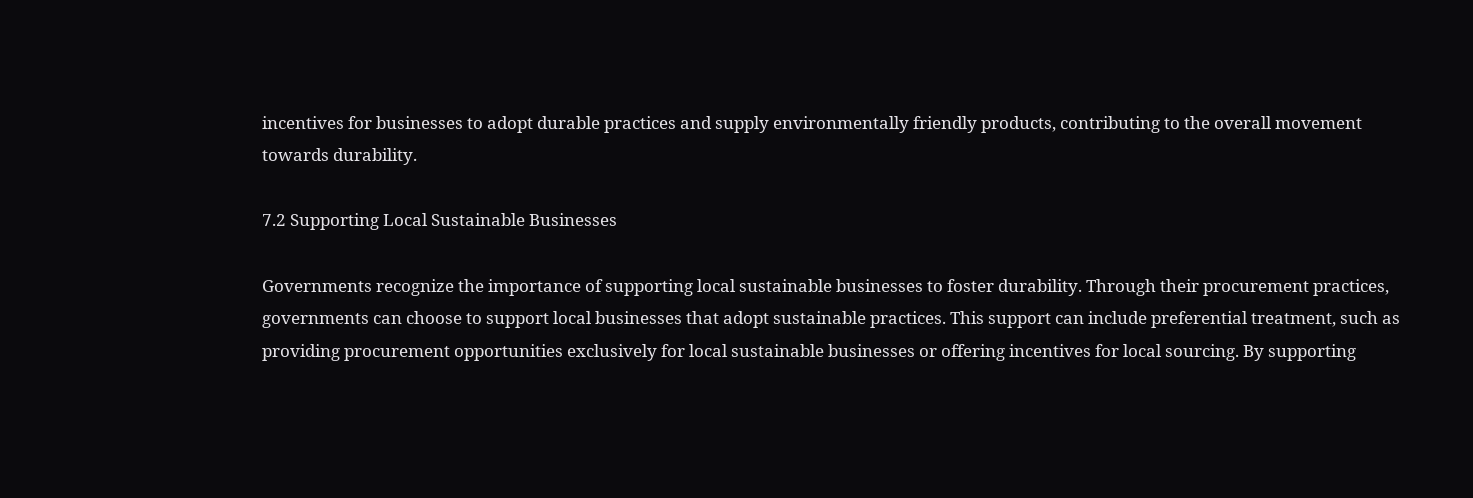incentives for businesses to adopt durable practices and supply environmentally friendly products, contributing to the overall movement towards durability.

7.2 Supporting Local Sustainable Businesses

Governments recognize the importance of supporting local sustainable businesses to foster durability. Through their procurement practices, governments can choose to support local businesses that adopt sustainable practices. This support can include preferential treatment, such as providing procurement opportunities exclusively for local sustainable businesses or offering incentives for local sourcing. By supporting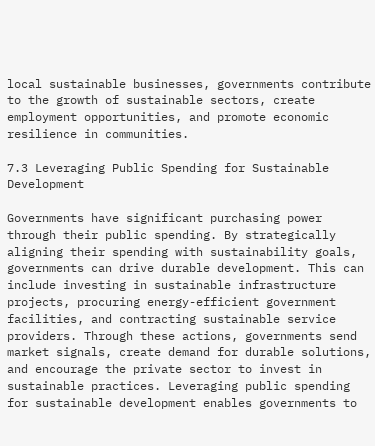local sustainable businesses, governments contribute to the growth of sustainable sectors, create employment opportunities, and promote economic resilience in communities.

7.3 Leveraging Public Spending for Sustainable Development

Governments have significant purchasing power through their public spending. By strategically aligning their spending with sustainability goals, governments can drive durable development. This can include investing in sustainable infrastructure projects, procuring energy-efficient government facilities, and contracting sustainable service providers. Through these actions, governments send market signals, create demand for durable solutions, and encourage the private sector to invest in sustainable practices. Leveraging public spending for sustainable development enables governments to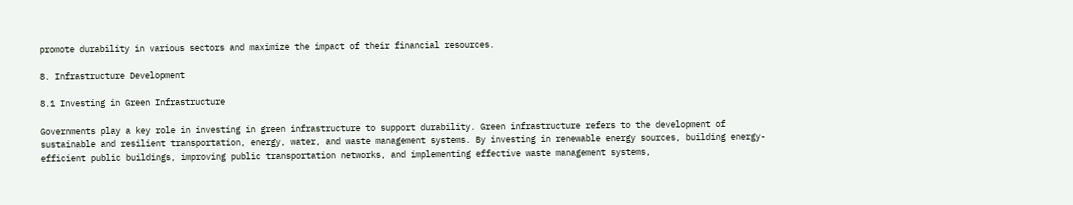promote durability in various sectors and maximize the impact of their financial resources.

8. Infrastructure Development

8.1 Investing in Green Infrastructure

Governments play a key role in investing in green infrastructure to support durability. Green infrastructure refers to the development of sustainable and resilient transportation, energy, water, and waste management systems. By investing in renewable energy sources, building energy-efficient public buildings, improving public transportation networks, and implementing effective waste management systems,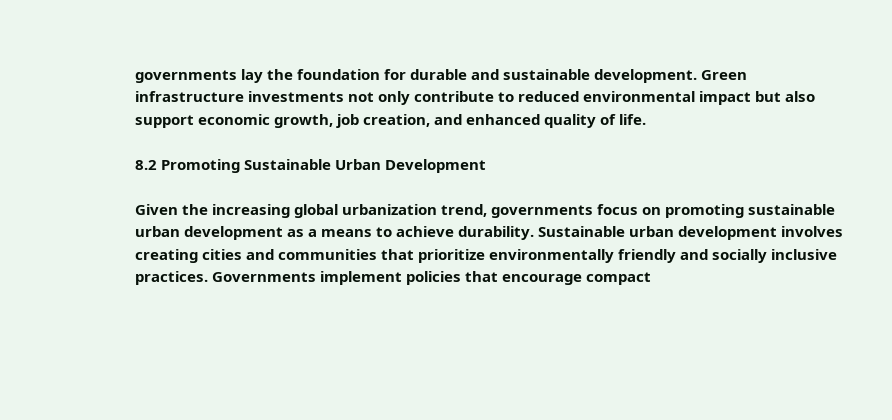governments lay the foundation for durable and sustainable development. Green infrastructure investments not only contribute to reduced environmental impact but also support economic growth, job creation, and enhanced quality of life.

8.2 Promoting Sustainable Urban Development

Given the increasing global urbanization trend, governments focus on promoting sustainable urban development as a means to achieve durability. Sustainable urban development involves creating cities and communities that prioritize environmentally friendly and socially inclusive practices. Governments implement policies that encourage compact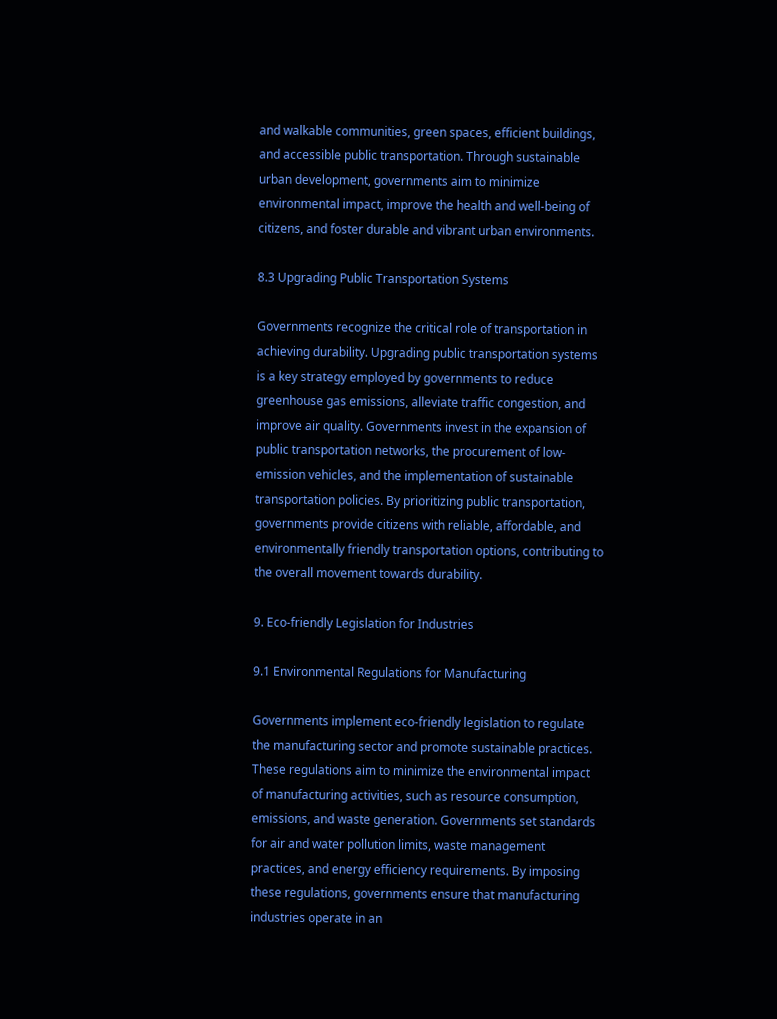and walkable communities, green spaces, efficient buildings, and accessible public transportation. Through sustainable urban development, governments aim to minimize environmental impact, improve the health and well-being of citizens, and foster durable and vibrant urban environments.

8.3 Upgrading Public Transportation Systems

Governments recognize the critical role of transportation in achieving durability. Upgrading public transportation systems is a key strategy employed by governments to reduce greenhouse gas emissions, alleviate traffic congestion, and improve air quality. Governments invest in the expansion of public transportation networks, the procurement of low-emission vehicles, and the implementation of sustainable transportation policies. By prioritizing public transportation, governments provide citizens with reliable, affordable, and environmentally friendly transportation options, contributing to the overall movement towards durability.

9. Eco-friendly Legislation for Industries

9.1 Environmental Regulations for Manufacturing

Governments implement eco-friendly legislation to regulate the manufacturing sector and promote sustainable practices. These regulations aim to minimize the environmental impact of manufacturing activities, such as resource consumption, emissions, and waste generation. Governments set standards for air and water pollution limits, waste management practices, and energy efficiency requirements. By imposing these regulations, governments ensure that manufacturing industries operate in an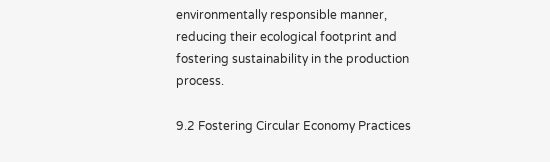environmentally responsible manner, reducing their ecological footprint and fostering sustainability in the production process.

9.2 Fostering Circular Economy Practices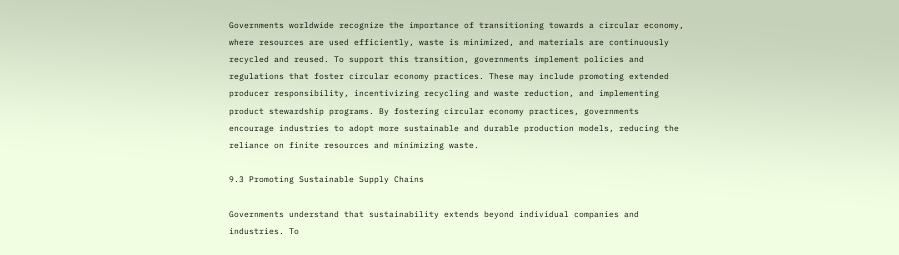Governments worldwide recognize the importance of transitioning towards a circular economy, where resources are used efficiently, waste is minimized, and materials are continuously recycled and reused. To support this transition, governments implement policies and regulations that foster circular economy practices. These may include promoting extended producer responsibility, incentivizing recycling and waste reduction, and implementing product stewardship programs. By fostering circular economy practices, governments encourage industries to adopt more sustainable and durable production models, reducing the reliance on finite resources and minimizing waste.

9.3 Promoting Sustainable Supply Chains

Governments understand that sustainability extends beyond individual companies and industries. To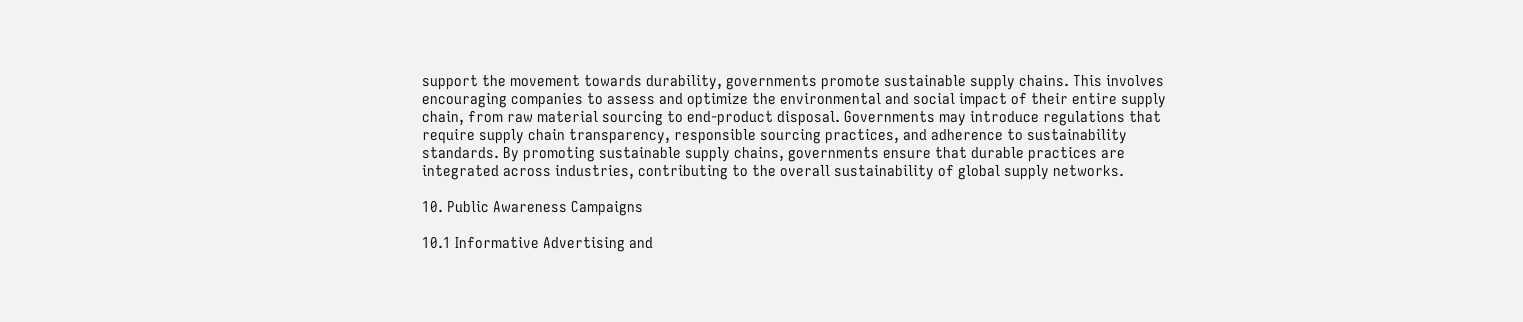support the movement towards durability, governments promote sustainable supply chains. This involves encouraging companies to assess and optimize the environmental and social impact of their entire supply chain, from raw material sourcing to end-product disposal. Governments may introduce regulations that require supply chain transparency, responsible sourcing practices, and adherence to sustainability standards. By promoting sustainable supply chains, governments ensure that durable practices are integrated across industries, contributing to the overall sustainability of global supply networks.

10. Public Awareness Campaigns

10.1 Informative Advertising and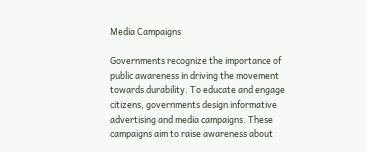Media Campaigns

Governments recognize the importance of public awareness in driving the movement towards durability. To educate and engage citizens, governments design informative advertising and media campaigns. These campaigns aim to raise awareness about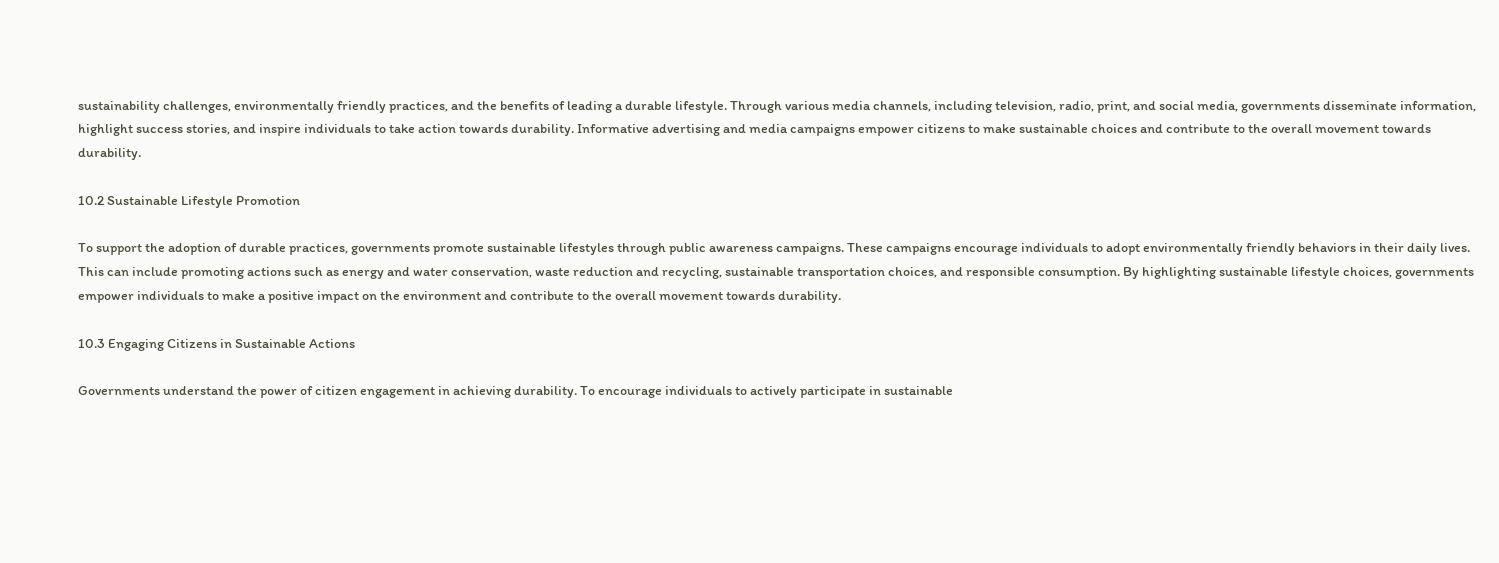sustainability challenges, environmentally friendly practices, and the benefits of leading a durable lifestyle. Through various media channels, including television, radio, print, and social media, governments disseminate information, highlight success stories, and inspire individuals to take action towards durability. Informative advertising and media campaigns empower citizens to make sustainable choices and contribute to the overall movement towards durability.

10.2 Sustainable Lifestyle Promotion

To support the adoption of durable practices, governments promote sustainable lifestyles through public awareness campaigns. These campaigns encourage individuals to adopt environmentally friendly behaviors in their daily lives. This can include promoting actions such as energy and water conservation, waste reduction and recycling, sustainable transportation choices, and responsible consumption. By highlighting sustainable lifestyle choices, governments empower individuals to make a positive impact on the environment and contribute to the overall movement towards durability.

10.3 Engaging Citizens in Sustainable Actions

Governments understand the power of citizen engagement in achieving durability. To encourage individuals to actively participate in sustainable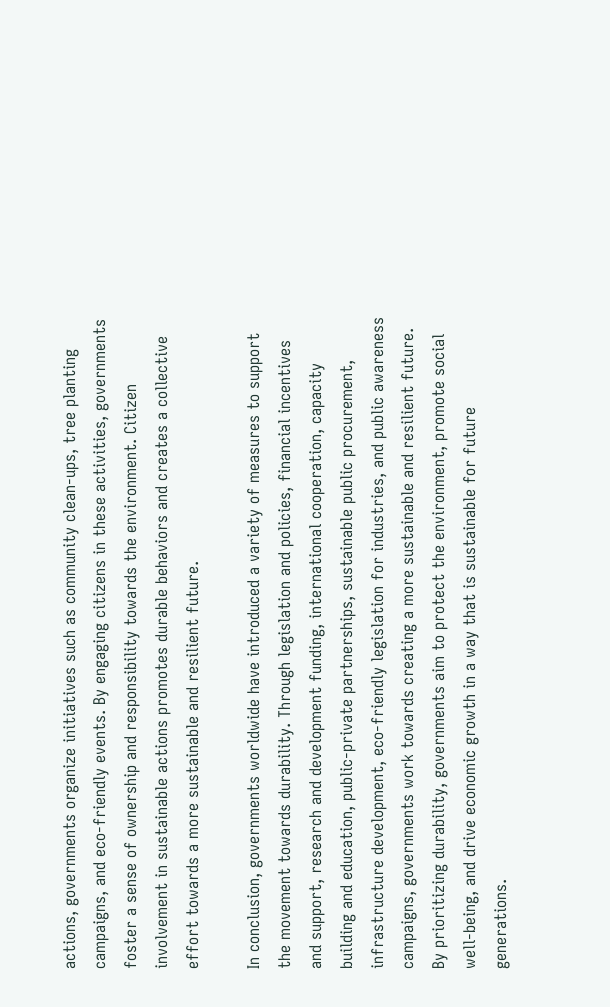actions, governments organize initiatives such as community clean-ups, tree planting campaigns, and eco-friendly events. By engaging citizens in these activities, governments foster a sense of ownership and responsibility towards the environment. Citizen involvement in sustainable actions promotes durable behaviors and creates a collective effort towards a more sustainable and resilient future.

In conclusion, governments worldwide have introduced a variety of measures to support the movement towards durability. Through legislation and policies, financial incentives and support, research and development funding, international cooperation, capacity building and education, public-private partnerships, sustainable public procurement, infrastructure development, eco-friendly legislation for industries, and public awareness campaigns, governments work towards creating a more sustainable and resilient future. By prioritizing durability, governments aim to protect the environment, promote social well-being, and drive economic growth in a way that is sustainable for future generations.